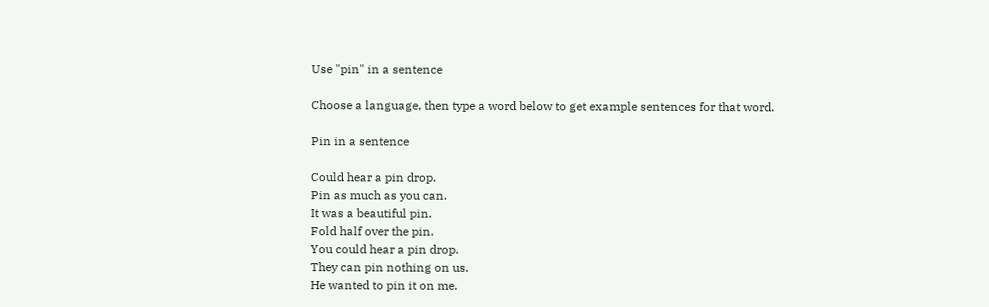Use "pin" in a sentence

Choose a language, then type a word below to get example sentences for that word.

Pin in a sentence

Could hear a pin drop.
Pin as much as you can.
It was a beautiful pin.
Fold half over the pin.
You could hear a pin drop.
They can pin nothing on us.
He wanted to pin it on me.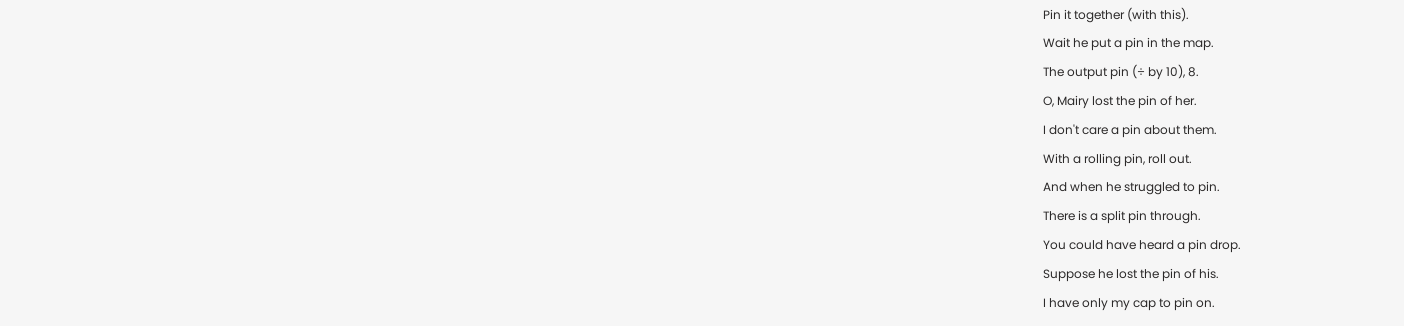Pin it together (with this).
Wait he put a pin in the map.
The output pin (÷ by 10), 8.
O, Mairy lost the pin of her.
I don't care a pin about them.
With a rolling pin, roll out.
And when he struggled to pin.
There is a split pin through.
You could have heard a pin drop.
Suppose he lost the pin of his.
I have only my cap to pin on.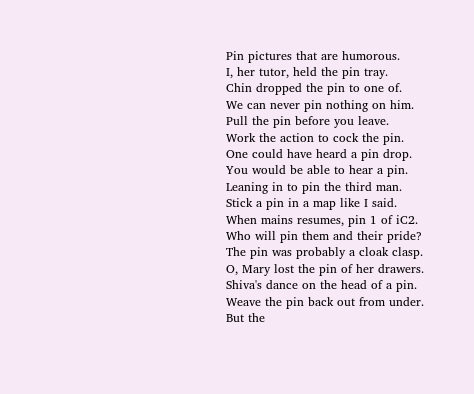Pin pictures that are humorous.
I, her tutor, held the pin tray.
Chin dropped the pin to one of.
We can never pin nothing on him.
Pull the pin before you leave.
Work the action to cock the pin.
One could have heard a pin drop.
You would be able to hear a pin.
Leaning in to pin the third man.
Stick a pin in a map like I said.
When mains resumes, pin 1 of iC2.
Who will pin them and their pride?
The pin was probably a cloak clasp.
O, Mary lost the pin of her drawers.
Shiva's dance on the head of a pin.
Weave the pin back out from under.
But the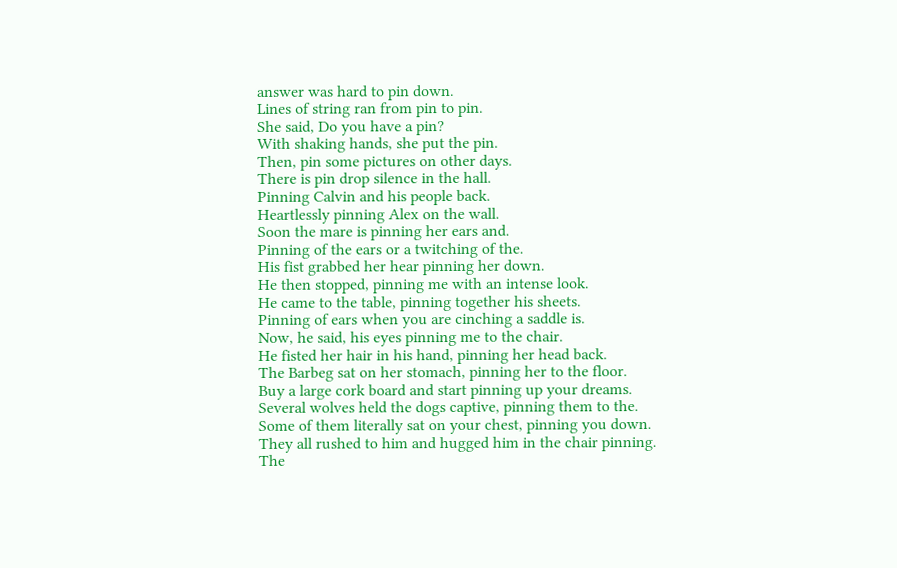answer was hard to pin down.
Lines of string ran from pin to pin.
She said, Do you have a pin?
With shaking hands, she put the pin.
Then, pin some pictures on other days.
There is pin drop silence in the hall.
Pinning Calvin and his people back.
Heartlessly pinning Alex on the wall.
Soon the mare is pinning her ears and.
Pinning of the ears or a twitching of the.
His fist grabbed her hear pinning her down.
He then stopped, pinning me with an intense look.
He came to the table, pinning together his sheets.
Pinning of ears when you are cinching a saddle is.
Now, he said, his eyes pinning me to the chair.
He fisted her hair in his hand, pinning her head back.
The Barbeg sat on her stomach, pinning her to the floor.
Buy a large cork board and start pinning up your dreams.
Several wolves held the dogs captive, pinning them to the.
Some of them literally sat on your chest, pinning you down.
They all rushed to him and hugged him in the chair pinning.
The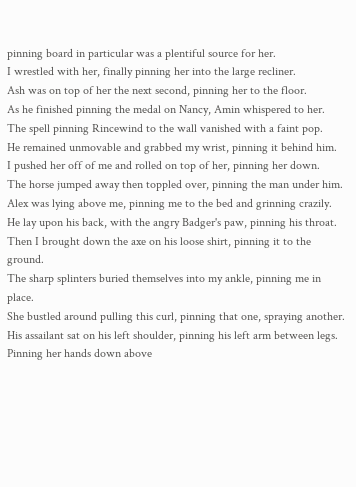pinning board in particular was a plentiful source for her.
I wrestled with her, finally pinning her into the large recliner.
Ash was on top of her the next second, pinning her to the floor.
As he finished pinning the medal on Nancy, Amin whispered to her.
The spell pinning Rincewind to the wall vanished with a faint pop.
He remained unmovable and grabbed my wrist, pinning it behind him.
I pushed her off of me and rolled on top of her, pinning her down.
The horse jumped away then toppled over, pinning the man under him.
Alex was lying above me, pinning me to the bed and grinning crazily.
He lay upon his back, with the angry Badger's paw, pinning his throat.
Then I brought down the axe on his loose shirt, pinning it to the ground.
The sharp splinters buried themselves into my ankle, pinning me in place.
She bustled around pulling this curl, pinning that one, spraying another.
His assailant sat on his left shoulder, pinning his left arm between legs.
Pinning her hands down above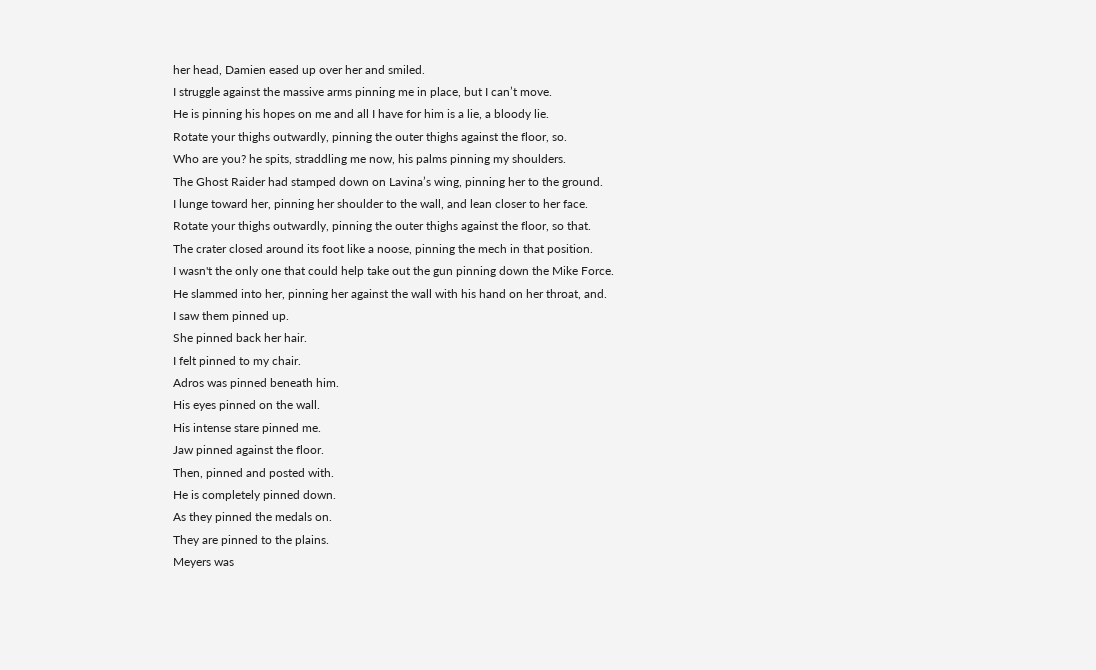her head, Damien eased up over her and smiled.
I struggle against the massive arms pinning me in place, but I can’t move.
He is pinning his hopes on me and all I have for him is a lie, a bloody lie.
Rotate your thighs outwardly, pinning the outer thighs against the floor, so.
Who are you? he spits, straddling me now, his palms pinning my shoulders.
The Ghost Raider had stamped down on Lavina’s wing, pinning her to the ground.
I lunge toward her, pinning her shoulder to the wall, and lean closer to her face.
Rotate your thighs outwardly, pinning the outer thighs against the floor, so that.
The crater closed around its foot like a noose, pinning the mech in that position.
I wasn't the only one that could help take out the gun pinning down the Mike Force.
He slammed into her, pinning her against the wall with his hand on her throat, and.
I saw them pinned up.
She pinned back her hair.
I felt pinned to my chair.
Adros was pinned beneath him.
His eyes pinned on the wall.
His intense stare pinned me.
Jaw pinned against the floor.
Then, pinned and posted with.
He is completely pinned down.
As they pinned the medals on.
They are pinned to the plains.
Meyers was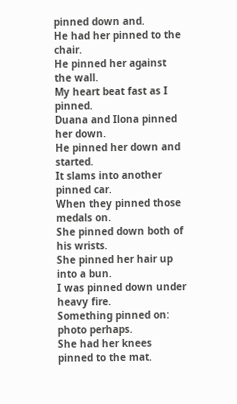pinned down and.
He had her pinned to the chair.
He pinned her against the wall.
My heart beat fast as I pinned.
Duana and Ilona pinned her down.
He pinned her down and started.
It slams into another pinned car.
When they pinned those medals on.
She pinned down both of his wrists.
She pinned her hair up into a bun.
I was pinned down under heavy fire.
Something pinned on: photo perhaps.
She had her knees pinned to the mat.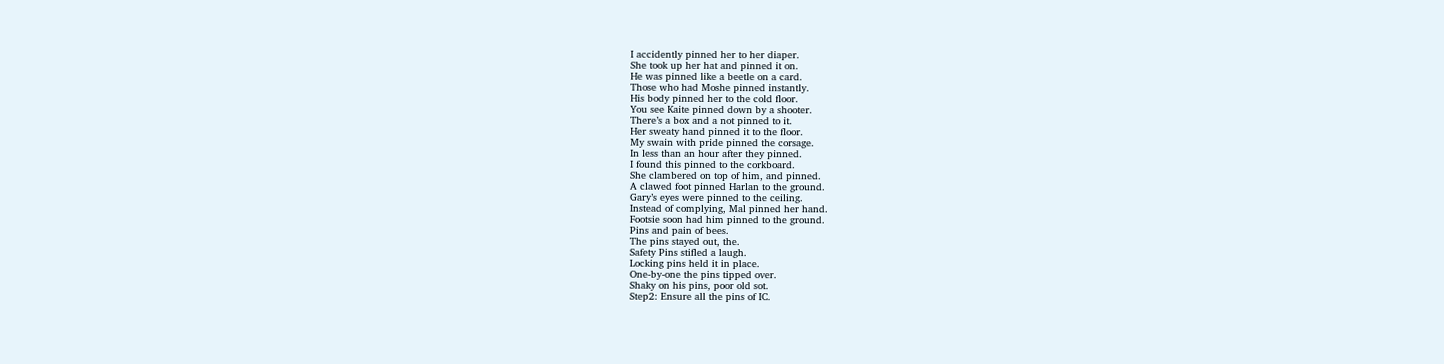I accidently pinned her to her diaper.
She took up her hat and pinned it on.
He was pinned like a beetle on a card.
Those who had Moshe pinned instantly.
His body pinned her to the cold floor.
You see Kaite pinned down by a shooter.
There’s a box and a not pinned to it.
Her sweaty hand pinned it to the floor.
My swain with pride pinned the corsage.
In less than an hour after they pinned.
I found this pinned to the corkboard.
She clambered on top of him, and pinned.
A clawed foot pinned Harlan to the ground.
Gary’s eyes were pinned to the ceiling.
Instead of complying, Mal pinned her hand.
Footsie soon had him pinned to the ground.
Pins and pain of bees.
The pins stayed out, the.
Safety Pins stifled a laugh.
Locking pins held it in place.
One-by-one the pins tipped over.
Shaky on his pins, poor old sot.
Step2: Ensure all the pins of IC.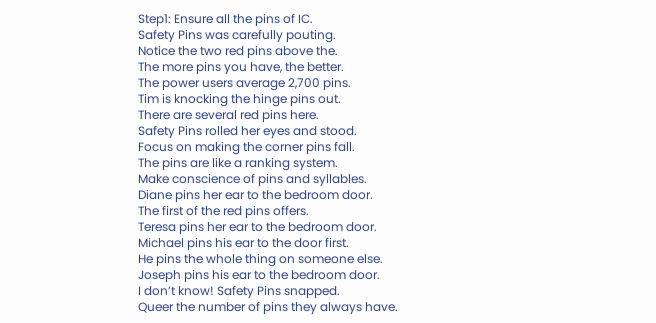Step1: Ensure all the pins of IC.
Safety Pins was carefully pouting.
Notice the two red pins above the.
The more pins you have, the better.
The power users average 2,700 pins.
Tim is knocking the hinge pins out.
There are several red pins here.
Safety Pins rolled her eyes and stood.
Focus on making the corner pins fall.
The pins are like a ranking system.
Make conscience of pins and syllables.
Diane pins her ear to the bedroom door.
The first of the red pins offers.
Teresa pins her ear to the bedroom door.
Michael pins his ear to the door first.
He pins the whole thing on someone else.
Joseph pins his ear to the bedroom door.
I don’t know! Safety Pins snapped.
Queer the number of pins they always have.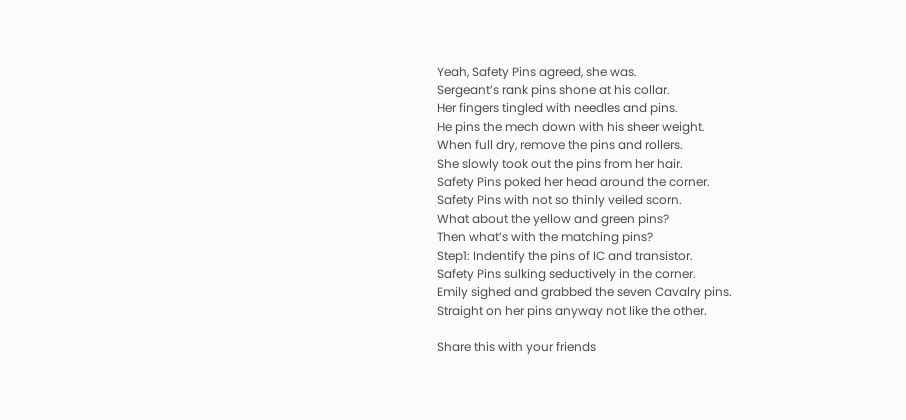Yeah, Safety Pins agreed, she was.
Sergeant’s rank pins shone at his collar.
Her fingers tingled with needles and pins.
He pins the mech down with his sheer weight.
When full dry, remove the pins and rollers.
She slowly took out the pins from her hair.
Safety Pins poked her head around the corner.
Safety Pins with not so thinly veiled scorn.
What about the yellow and green pins?
Then what’s with the matching pins?
Step1: Indentify the pins of IC and transistor.
Safety Pins sulking seductively in the corner.
Emily sighed and grabbed the seven Cavalry pins.
Straight on her pins anyway not like the other.

Share this with your friends